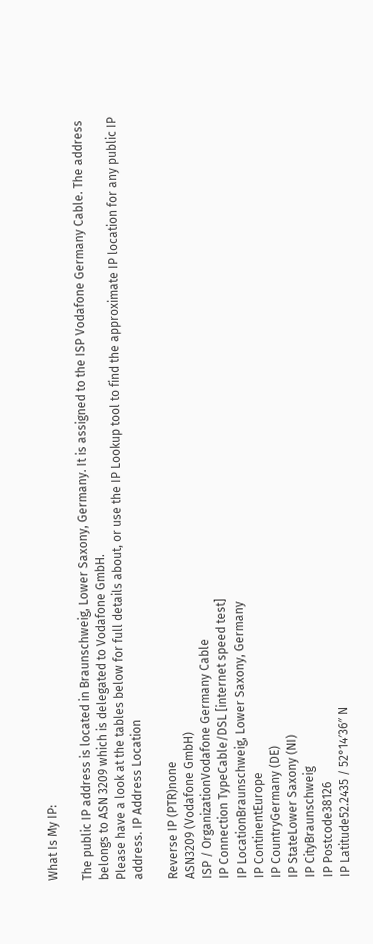What Is My IP:

The public IP address is located in Braunschweig, Lower Saxony, Germany. It is assigned to the ISP Vodafone Germany Cable. The address belongs to ASN 3209 which is delegated to Vodafone GmbH.
Please have a look at the tables below for full details about, or use the IP Lookup tool to find the approximate IP location for any public IP address. IP Address Location

Reverse IP (PTR)none
ASN3209 (Vodafone GmbH)
ISP / OrganizationVodafone Germany Cable
IP Connection TypeCable/DSL [internet speed test]
IP LocationBraunschweig, Lower Saxony, Germany
IP ContinentEurope
IP CountryGermany (DE)
IP StateLower Saxony (NI)
IP CityBraunschweig
IP Postcode38126
IP Latitude52.2435 / 52°14′36″ N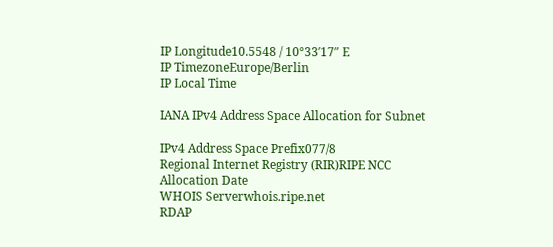IP Longitude10.5548 / 10°33′17″ E
IP TimezoneEurope/Berlin
IP Local Time

IANA IPv4 Address Space Allocation for Subnet

IPv4 Address Space Prefix077/8
Regional Internet Registry (RIR)RIPE NCC
Allocation Date
WHOIS Serverwhois.ripe.net
RDAP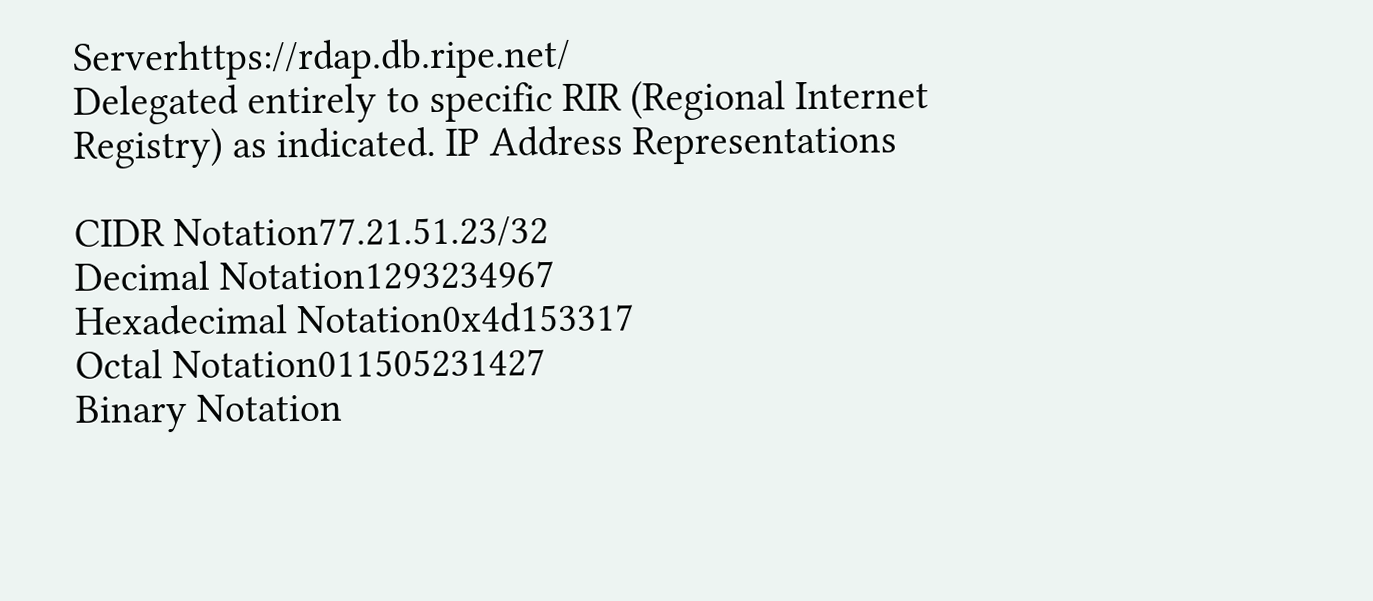Serverhttps://rdap.db.ripe.net/
Delegated entirely to specific RIR (Regional Internet Registry) as indicated. IP Address Representations

CIDR Notation77.21.51.23/32
Decimal Notation1293234967
Hexadecimal Notation0x4d153317
Octal Notation011505231427
Binary Notation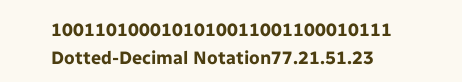1001101000101010011001100010111
Dotted-Decimal Notation77.21.51.23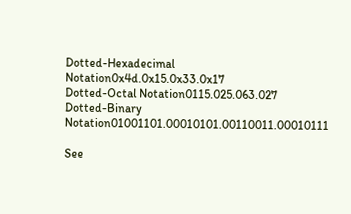Dotted-Hexadecimal Notation0x4d.0x15.0x33.0x17
Dotted-Octal Notation0115.025.063.027
Dotted-Binary Notation01001101.00010101.00110011.00010111

See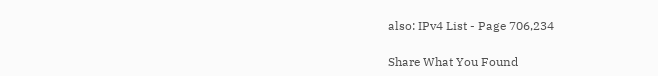also: IPv4 List - Page 706,234

Share What You Found